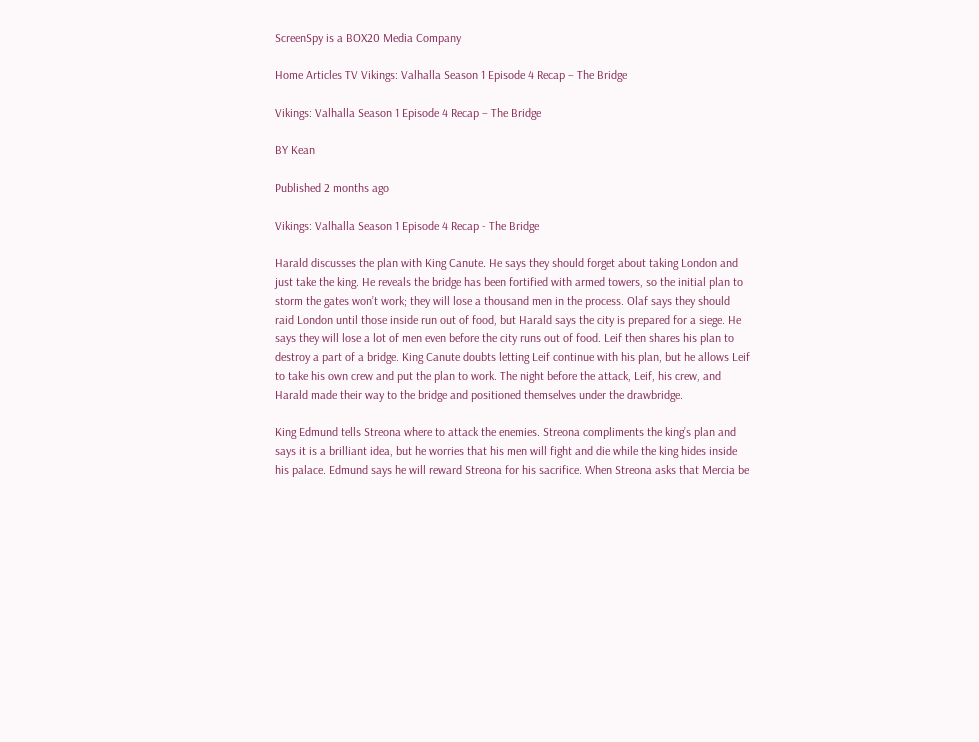ScreenSpy is a BOX20 Media Company

Home Articles TV Vikings: Valhalla Season 1 Episode 4 Recap – The Bridge

Vikings: Valhalla Season 1 Episode 4 Recap – The Bridge

BY Kean

Published 2 months ago

Vikings: Valhalla Season 1 Episode 4 Recap - The Bridge

Harald discusses the plan with King Canute. He says they should forget about taking London and just take the king. He reveals the bridge has been fortified with armed towers, so the initial plan to storm the gates won’t work; they will lose a thousand men in the process. Olaf says they should raid London until those inside run out of food, but Harald says the city is prepared for a siege. He says they will lose a lot of men even before the city runs out of food. Leif then shares his plan to destroy a part of a bridge. King Canute doubts letting Leif continue with his plan, but he allows Leif to take his own crew and put the plan to work. The night before the attack, Leif, his crew, and Harald made their way to the bridge and positioned themselves under the drawbridge.

King Edmund tells Streona where to attack the enemies. Streona compliments the king’s plan and says it is a brilliant idea, but he worries that his men will fight and die while the king hides inside his palace. Edmund says he will reward Streona for his sacrifice. When Streona asks that Mercia be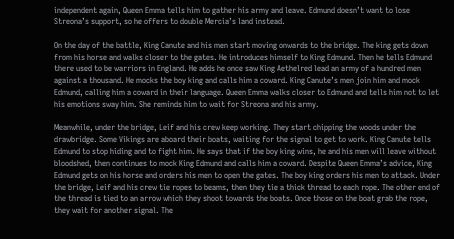independent again, Queen Emma tells him to gather his army and leave. Edmund doesn’t want to lose Streona’s support, so he offers to double Mercia’s land instead.

On the day of the battle, King Canute and his men start moving onwards to the bridge. The king gets down from his horse and walks closer to the gates. He introduces himself to King Edmund. Then he tells Edmund there used to be warriors in England. He adds he once saw King Aethelred lead an army of a hundred men against a thousand. He mocks the boy king and calls him a coward. King Canute’s men join him and mock Edmund, calling him a coward in their language. Queen Emma walks closer to Edmund and tells him not to let his emotions sway him. She reminds him to wait for Streona and his army.

Meanwhile, under the bridge, Leif and his crew keep working. They start chipping the woods under the drawbridge. Some Vikings are aboard their boats, waiting for the signal to get to work. King Canute tells Edmund to stop hiding and to fight him. He says that if the boy king wins, he and his men will leave without bloodshed, then continues to mock King Edmund and calls him a coward. Despite Queen Emma’s advice, King Edmund gets on his horse and orders his men to open the gates. The boy king orders his men to attack. Under the bridge, Leif and his crew tie ropes to beams, then they tie a thick thread to each rope. The other end of the thread is tied to an arrow which they shoot towards the boats. Once those on the boat grab the rope, they wait for another signal. The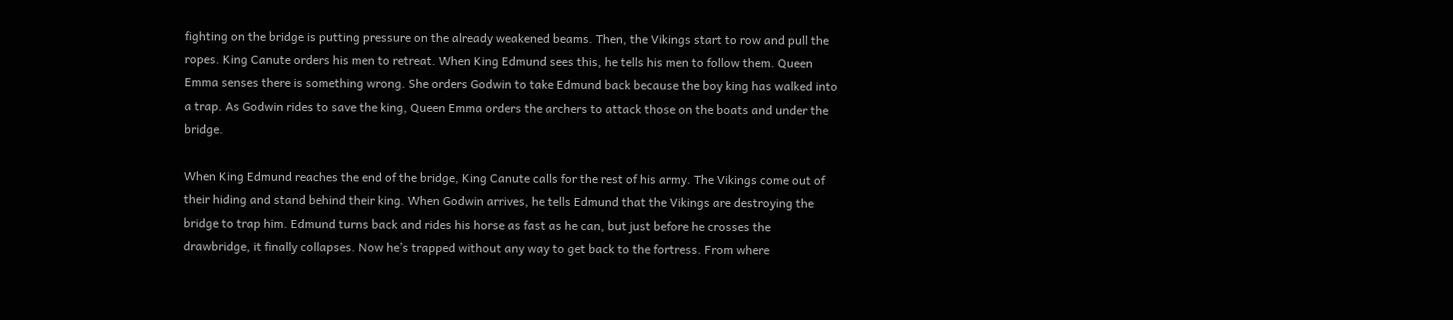fighting on the bridge is putting pressure on the already weakened beams. Then, the Vikings start to row and pull the ropes. King Canute orders his men to retreat. When King Edmund sees this, he tells his men to follow them. Queen Emma senses there is something wrong. She orders Godwin to take Edmund back because the boy king has walked into a trap. As Godwin rides to save the king, Queen Emma orders the archers to attack those on the boats and under the bridge.

When King Edmund reaches the end of the bridge, King Canute calls for the rest of his army. The Vikings come out of their hiding and stand behind their king. When Godwin arrives, he tells Edmund that the Vikings are destroying the bridge to trap him. Edmund turns back and rides his horse as fast as he can, but just before he crosses the drawbridge, it finally collapses. Now he’s trapped without any way to get back to the fortress. From where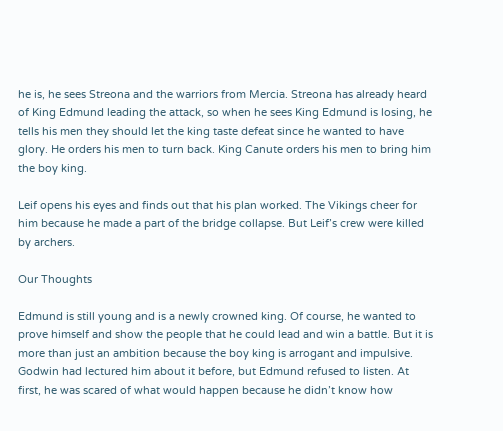he is, he sees Streona and the warriors from Mercia. Streona has already heard of King Edmund leading the attack, so when he sees King Edmund is losing, he tells his men they should let the king taste defeat since he wanted to have glory. He orders his men to turn back. King Canute orders his men to bring him the boy king.

Leif opens his eyes and finds out that his plan worked. The Vikings cheer for him because he made a part of the bridge collapse. But Leif’s crew were killed by archers.

Our Thoughts

Edmund is still young and is a newly crowned king. Of course, he wanted to prove himself and show the people that he could lead and win a battle. But it is more than just an ambition because the boy king is arrogant and impulsive. Godwin had lectured him about it before, but Edmund refused to listen. At first, he was scared of what would happen because he didn’t know how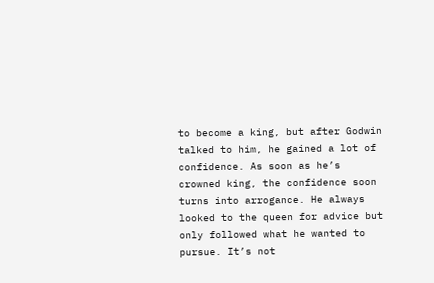to become a king, but after Godwin talked to him, he gained a lot of confidence. As soon as he’s crowned king, the confidence soon turns into arrogance. He always looked to the queen for advice but only followed what he wanted to pursue. It’s not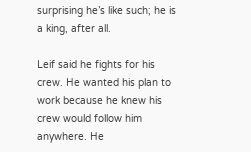surprising he’s like such; he is a king, after all.

Leif said he fights for his crew. He wanted his plan to work because he knew his crew would follow him anywhere. He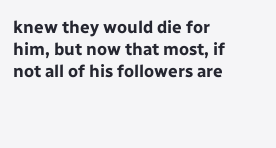knew they would die for him, but now that most, if not all of his followers are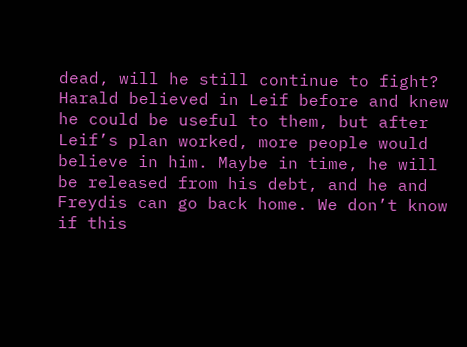dead, will he still continue to fight? Harald believed in Leif before and knew he could be useful to them, but after Leif’s plan worked, more people would believe in him. Maybe in time, he will be released from his debt, and he and Freydis can go back home. We don’t know if this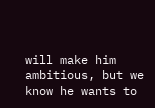will make him ambitious, but we know he wants to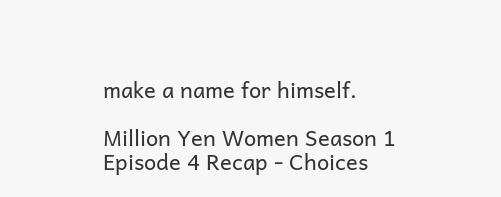make a name for himself.

Million Yen Women Season 1 Episode 4 Recap - Choices